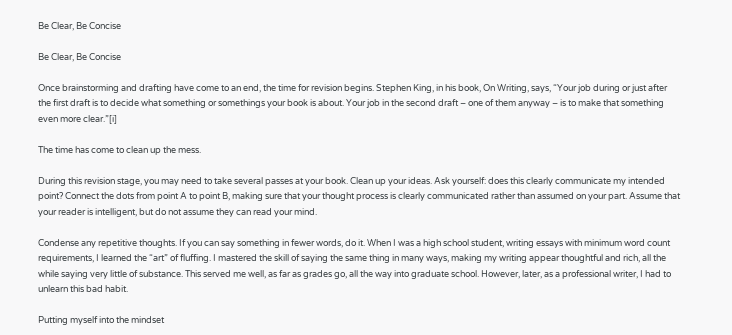Be Clear, Be Concise

Be Clear, Be Concise

Once brainstorming and drafting have come to an end, the time for revision begins. Stephen King, in his book, On Writing, says, “Your job during or just after the first draft is to decide what something or somethings your book is about. Your job in the second draft – one of them anyway – is to make that something even more clear.”[i]

The time has come to clean up the mess.

During this revision stage, you may need to take several passes at your book. Clean up your ideas. Ask yourself: does this clearly communicate my intended point? Connect the dots from point A to point B, making sure that your thought process is clearly communicated rather than assumed on your part. Assume that your reader is intelligent, but do not assume they can read your mind.

Condense any repetitive thoughts. If you can say something in fewer words, do it. When I was a high school student, writing essays with minimum word count requirements, I learned the “art” of fluffing. I mastered the skill of saying the same thing in many ways, making my writing appear thoughtful and rich, all the while saying very little of substance. This served me well, as far as grades go, all the way into graduate school. However, later, as a professional writer, I had to unlearn this bad habit.

Putting myself into the mindset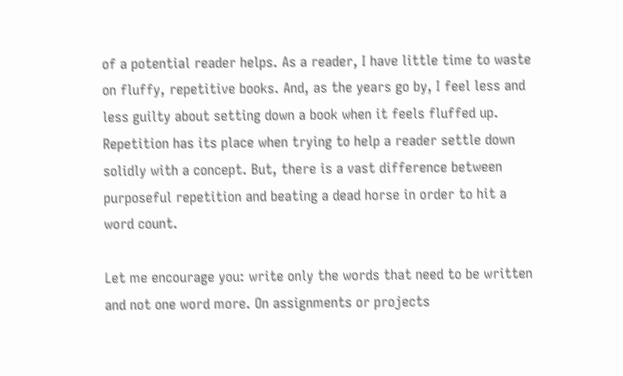of a potential reader helps. As a reader, I have little time to waste on fluffy, repetitive books. And, as the years go by, I feel less and less guilty about setting down a book when it feels fluffed up. Repetition has its place when trying to help a reader settle down solidly with a concept. But, there is a vast difference between purposeful repetition and beating a dead horse in order to hit a word count.

Let me encourage you: write only the words that need to be written and not one word more. On assignments or projects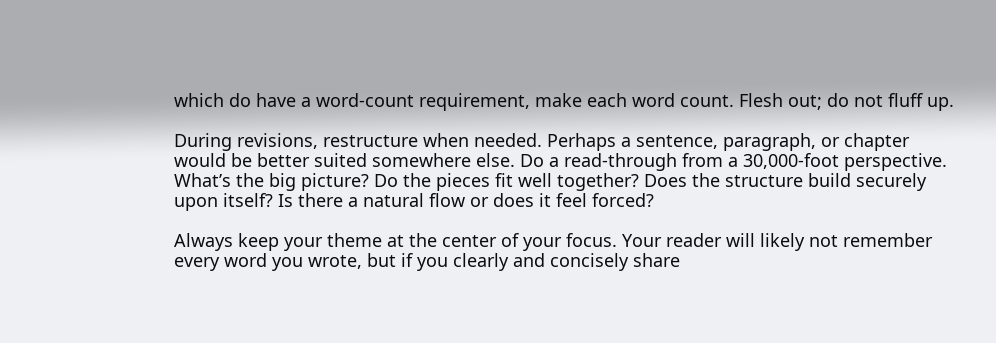which do have a word-count requirement, make each word count. Flesh out; do not fluff up.

During revisions, restructure when needed. Perhaps a sentence, paragraph, or chapter would be better suited somewhere else. Do a read-through from a 30,000-foot perspective. What’s the big picture? Do the pieces fit well together? Does the structure build securely upon itself? Is there a natural flow or does it feel forced?

Always keep your theme at the center of your focus. Your reader will likely not remember every word you wrote, but if you clearly and concisely share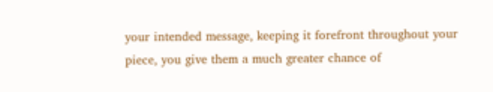your intended message, keeping it forefront throughout your piece, you give them a much greater chance of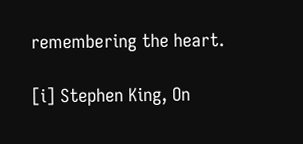remembering the heart.

[i] Stephen King, On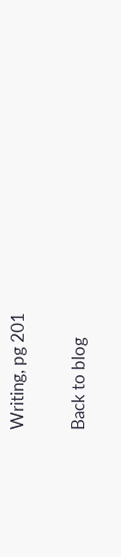Writing, pg 201

Back to blog